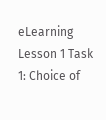eLearning Lesson 1 Task 1: Choice of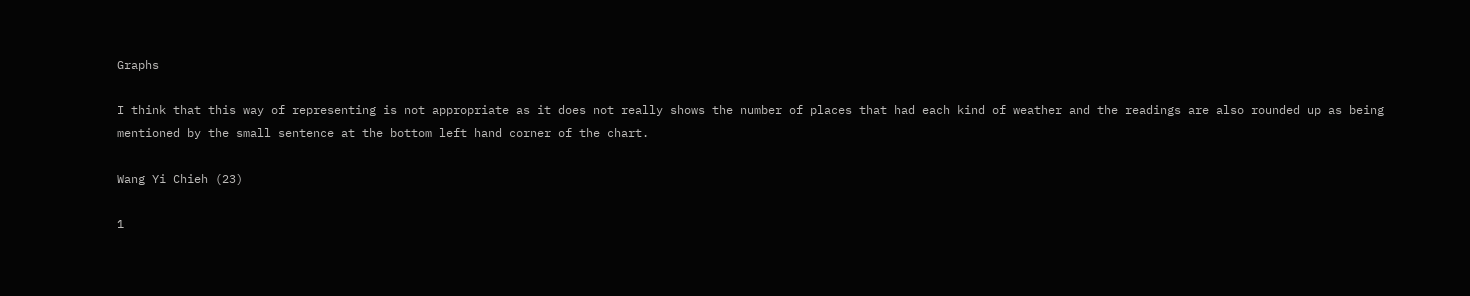Graphs

I think that this way of representing is not appropriate as it does not really shows the number of places that had each kind of weather and the readings are also rounded up as being mentioned by the small sentence at the bottom left hand corner of the chart.

Wang Yi Chieh (23)

1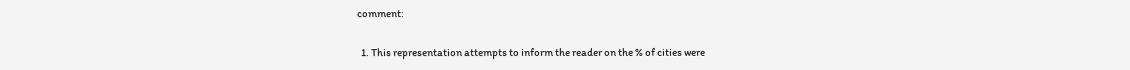comment:

  1. This representation attempts to inform the reader on the % of cities were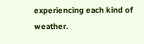experiencing each kind of weather.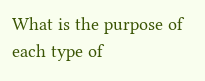What is the purpose of each type of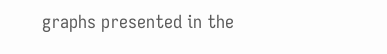graphs presented in the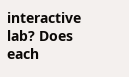interactive lab? Does each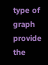type of graph provide the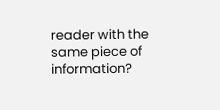reader with the same piece of information?